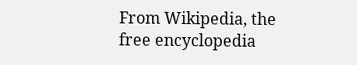From Wikipedia, the free encyclopedia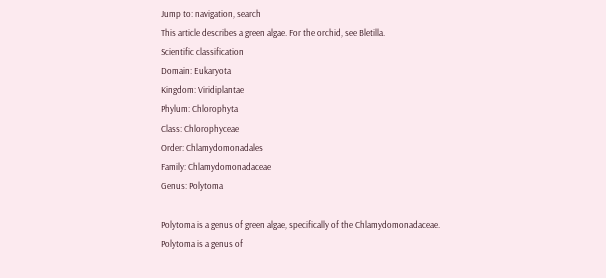Jump to: navigation, search
This article describes a green algae. For the orchid, see Bletilla.
Scientific classification
Domain: Eukaryota
Kingdom: Viridiplantae
Phylum: Chlorophyta
Class: Chlorophyceae
Order: Chlamydomonadales
Family: Chlamydomonadaceae
Genus: Polytoma

Polytoma is a genus of green algae, specifically of the Chlamydomonadaceae. Polytoma is a genus of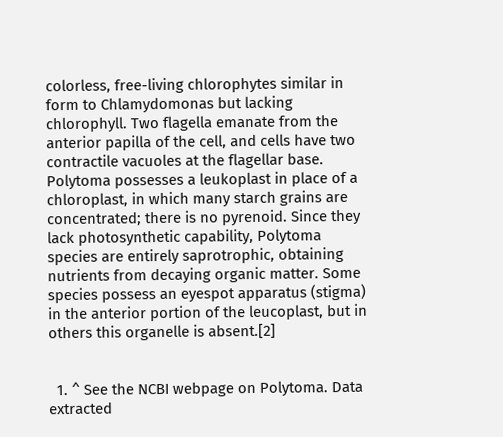colorless, free-living chlorophytes similar in form to Chlamydomonas but lacking chlorophyll. Two flagella emanate from the anterior papilla of the cell, and cells have two contractile vacuoles at the flagellar base. Polytoma possesses a leukoplast in place of a chloroplast, in which many starch grains are concentrated; there is no pyrenoid. Since they lack photosynthetic capability, Polytoma species are entirely saprotrophic, obtaining nutrients from decaying organic matter. Some species possess an eyespot apparatus (stigma) in the anterior portion of the leucoplast, but in others this organelle is absent.[2]


  1. ^ See the NCBI webpage on Polytoma. Data extracted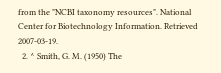from the "NCBI taxonomy resources". National Center for Biotechnology Information. Retrieved 2007-03-19.
  2. ^ Smith, G. M. (1950) The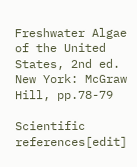Freshwater Algae of the United States, 2nd ed. New York: McGraw Hill, pp.78-79

Scientific references[edit]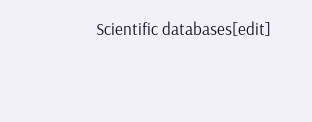Scientific databases[edit]